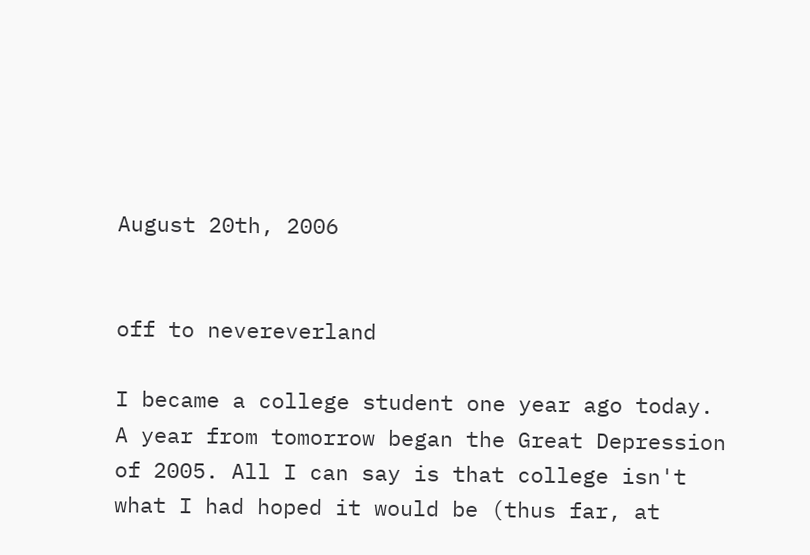August 20th, 2006


off to nevereverland

I became a college student one year ago today. A year from tomorrow began the Great Depression of 2005. All I can say is that college isn't what I had hoped it would be (thus far, at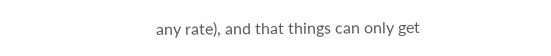any rate), and that things can only get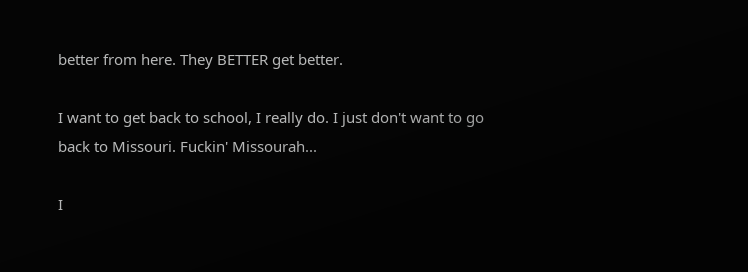better from here. They BETTER get better.

I want to get back to school, I really do. I just don't want to go back to Missouri. Fuckin' Missourah...

I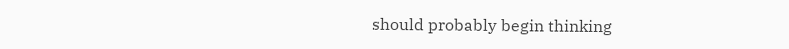should probably begin thinking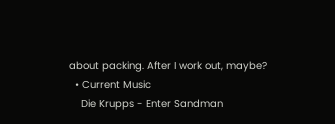about packing. After I work out, maybe?
  • Current Music
    Die Krupps - Enter Sandman